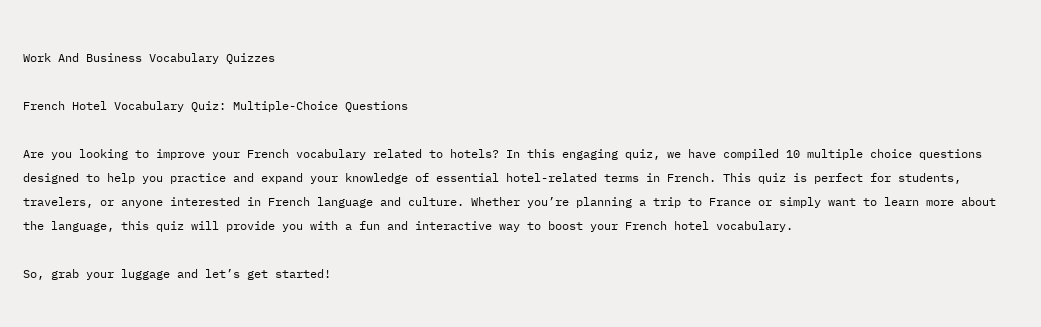Work And Business Vocabulary Quizzes

French Hotel Vocabulary Quiz: Multiple-Choice Questions

Are you looking to improve your French vocabulary related to hotels? In this engaging quiz, we have compiled 10 multiple choice questions designed to help you practice and expand your knowledge of essential hotel-related terms in French. This quiz is perfect for students, travelers, or anyone interested in French language and culture. Whether you’re planning a trip to France or simply want to learn more about the language, this quiz will provide you with a fun and interactive way to boost your French hotel vocabulary.

So, grab your luggage and let’s get started!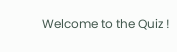Welcome to the Quiz !